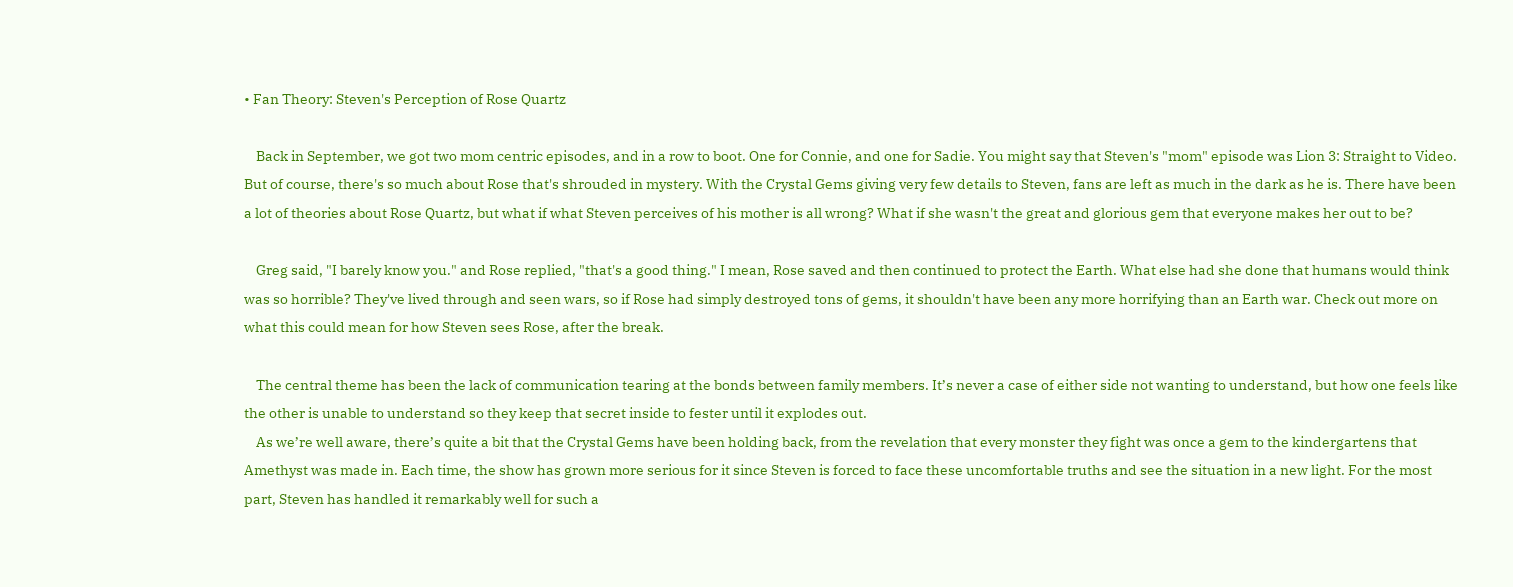• Fan Theory: Steven's Perception of Rose Quartz

    Back in September, we got two mom centric episodes, and in a row to boot. One for Connie, and one for Sadie. You might say that Steven's "mom" episode was Lion 3: Straight to Video. But of course, there's so much about Rose that's shrouded in mystery. With the Crystal Gems giving very few details to Steven, fans are left as much in the dark as he is. There have been a lot of theories about Rose Quartz, but what if what Steven perceives of his mother is all wrong? What if she wasn't the great and glorious gem that everyone makes her out to be?

    Greg said, "I barely know you." and Rose replied, "that's a good thing." I mean, Rose saved and then continued to protect the Earth. What else had she done that humans would think was so horrible? They've lived through and seen wars, so if Rose had simply destroyed tons of gems, it shouldn't have been any more horrifying than an Earth war. Check out more on what this could mean for how Steven sees Rose, after the break.

    The central theme has been the lack of communication tearing at the bonds between family members. It’s never a case of either side not wanting to understand, but how one feels like the other is unable to understand so they keep that secret inside to fester until it explodes out.
    As we’re well aware, there’s quite a bit that the Crystal Gems have been holding back, from the revelation that every monster they fight was once a gem to the kindergartens that Amethyst was made in. Each time, the show has grown more serious for it since Steven is forced to face these uncomfortable truths and see the situation in a new light. For the most part, Steven has handled it remarkably well for such a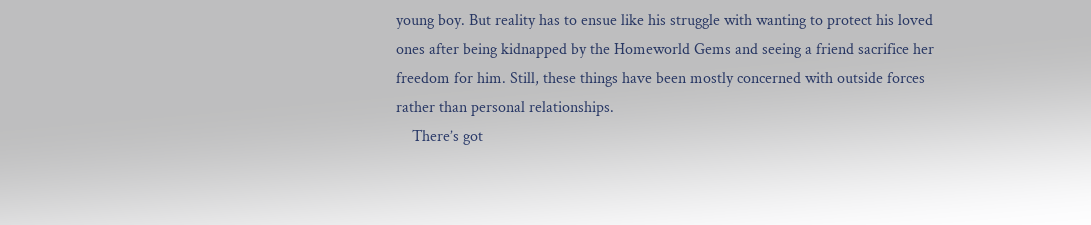young boy. But reality has to ensue like his struggle with wanting to protect his loved ones after being kidnapped by the Homeworld Gems and seeing a friend sacrifice her freedom for him. Still, these things have been mostly concerned with outside forces rather than personal relationships.
    There’s got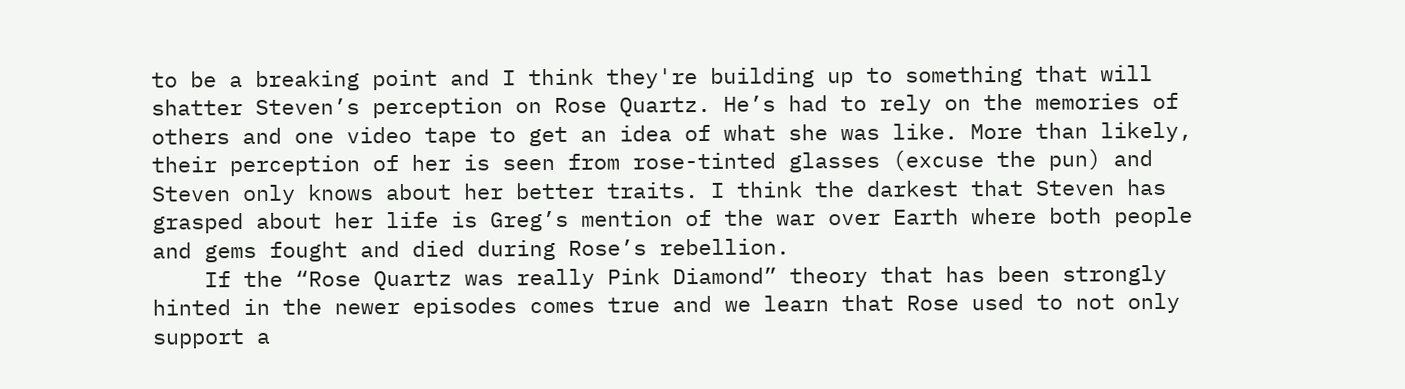to be a breaking point and I think they're building up to something that will shatter Steven’s perception on Rose Quartz. He’s had to rely on the memories of others and one video tape to get an idea of what she was like. More than likely, their perception of her is seen from rose-tinted glasses (excuse the pun) and Steven only knows about her better traits. I think the darkest that Steven has grasped about her life is Greg’s mention of the war over Earth where both people and gems fought and died during Rose’s rebellion.
    If the “Rose Quartz was really Pink Diamond” theory that has been strongly hinted in the newer episodes comes true and we learn that Rose used to not only support a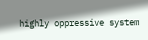highly oppressive system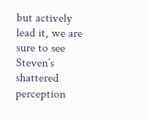but actively lead it, we are sure to see Steven’s shattered perception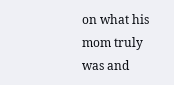on what his mom truly was and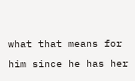what that means for him since he has her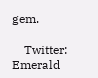gem.

    Twitter: Emerald